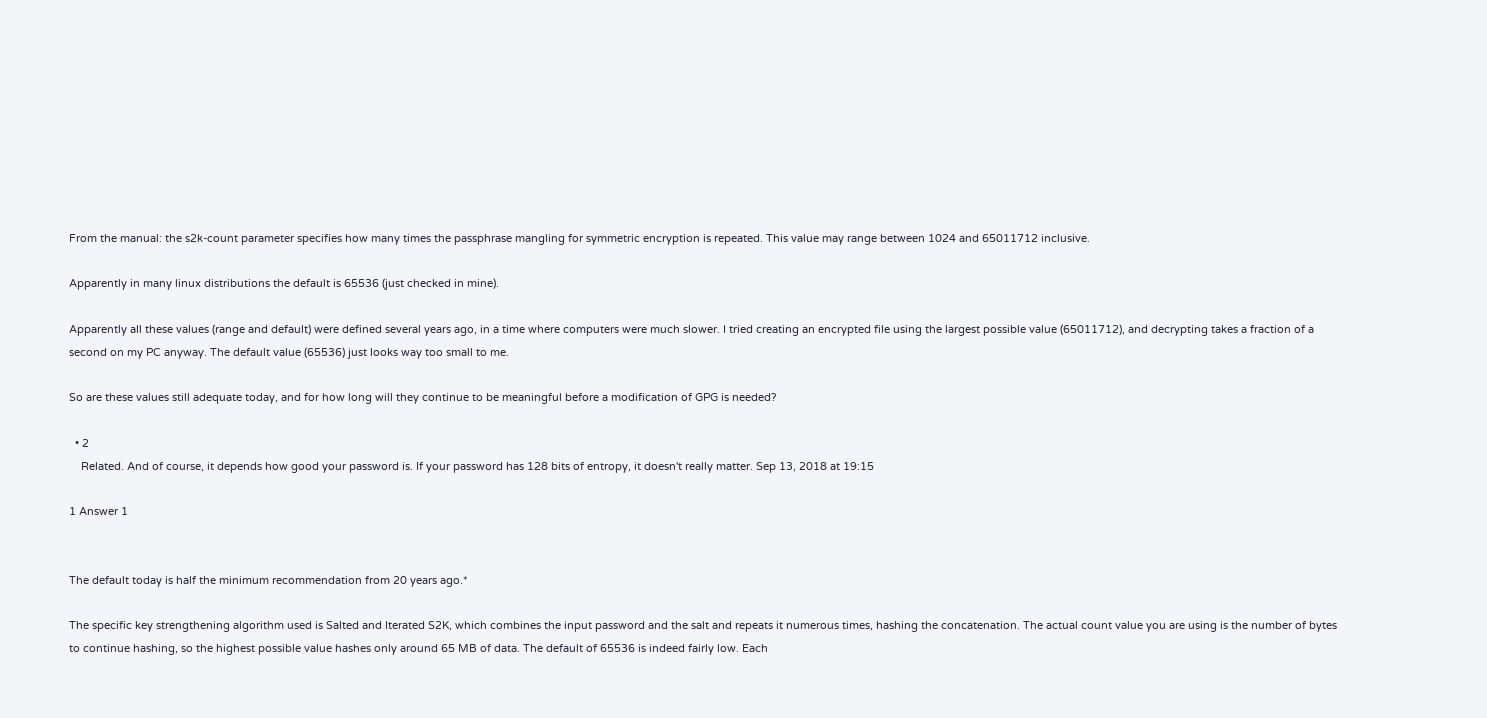From the manual: the s2k-count parameter specifies how many times the passphrase mangling for symmetric encryption is repeated. This value may range between 1024 and 65011712 inclusive.

Apparently in many linux distributions the default is 65536 (just checked in mine).

Apparently all these values (range and default) were defined several years ago, in a time where computers were much slower. I tried creating an encrypted file using the largest possible value (65011712), and decrypting takes a fraction of a second on my PC anyway. The default value (65536) just looks way too small to me.

So are these values still adequate today, and for how long will they continue to be meaningful before a modification of GPG is needed?

  • 2
    Related. And of course, it depends how good your password is. If your password has 128 bits of entropy, it doesn't really matter. Sep 13, 2018 at 19:15

1 Answer 1


The default today is half the minimum recommendation from 20 years ago.*

The specific key strengthening algorithm used is Salted and Iterated S2K, which combines the input password and the salt and repeats it numerous times, hashing the concatenation. The actual count value you are using is the number of bytes to continue hashing, so the highest possible value hashes only around 65 MB of data. The default of 65536 is indeed fairly low. Each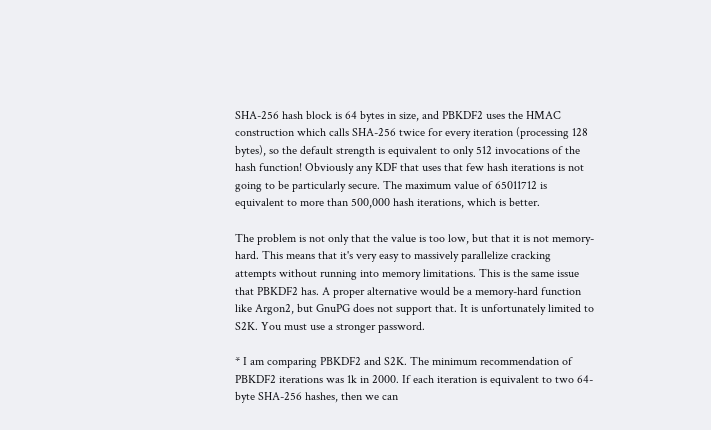SHA-256 hash block is 64 bytes in size, and PBKDF2 uses the HMAC construction which calls SHA-256 twice for every iteration (processing 128 bytes), so the default strength is equivalent to only 512 invocations of the hash function! Obviously any KDF that uses that few hash iterations is not going to be particularly secure. The maximum value of 65011712 is equivalent to more than 500,000 hash iterations, which is better.

The problem is not only that the value is too low, but that it is not memory-hard. This means that it's very easy to massively parallelize cracking attempts without running into memory limitations. This is the same issue that PBKDF2 has. A proper alternative would be a memory-hard function like Argon2, but GnuPG does not support that. It is unfortunately limited to S2K. You must use a stronger password.

* I am comparing PBKDF2 and S2K. The minimum recommendation of PBKDF2 iterations was 1k in 2000. If each iteration is equivalent to two 64-byte SHA-256 hashes, then we can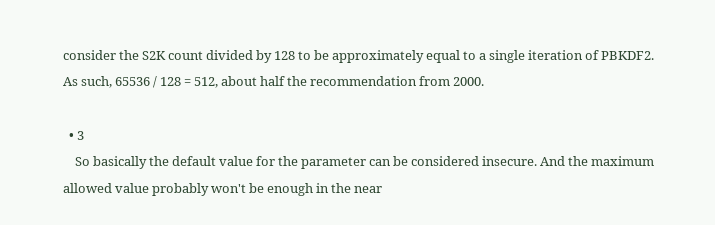consider the S2K count divided by 128 to be approximately equal to a single iteration of PBKDF2. As such, 65536 / 128 = 512, about half the recommendation from 2000.

  • 3
    So basically the default value for the parameter can be considered insecure. And the maximum allowed value probably won't be enough in the near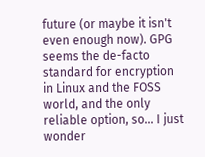future (or maybe it isn't even enough now). GPG seems the de-facto standard for encryption in Linux and the FOSS world, and the only reliable option, so... I just wonder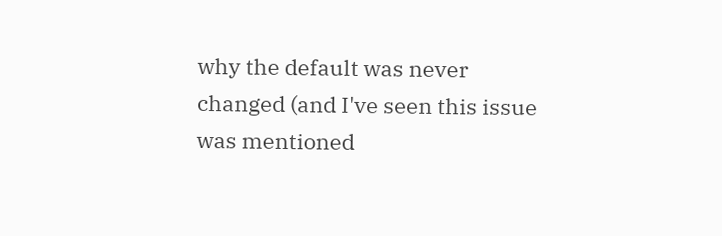why the default was never changed (and I've seen this issue was mentioned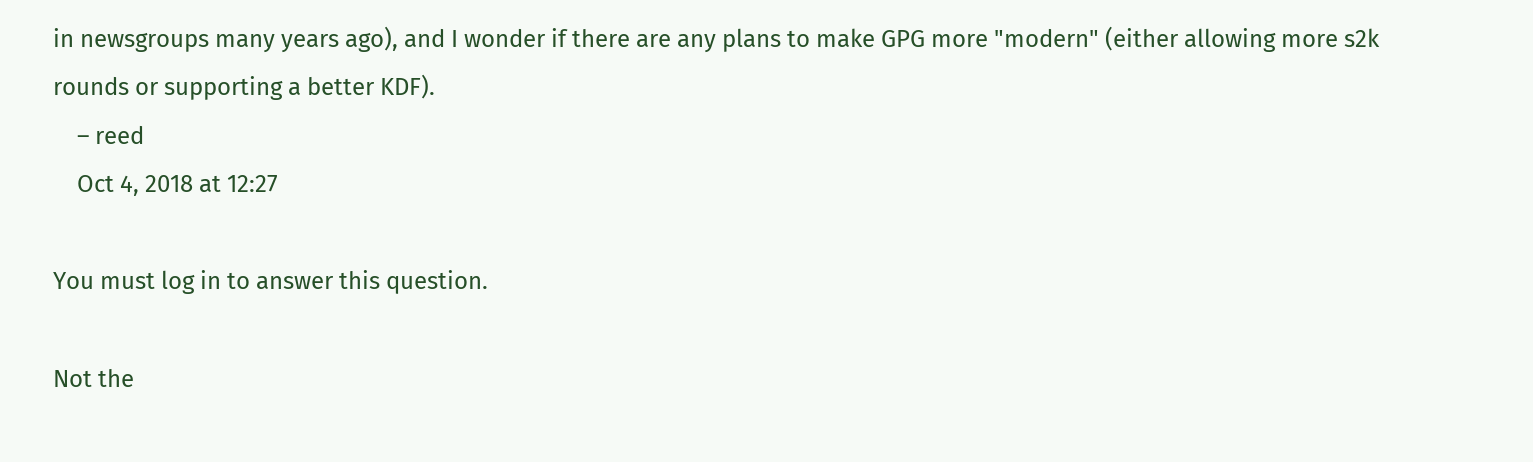in newsgroups many years ago), and I wonder if there are any plans to make GPG more "modern" (either allowing more s2k rounds or supporting a better KDF).
    – reed
    Oct 4, 2018 at 12:27

You must log in to answer this question.

Not the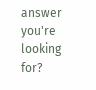answer you're looking for?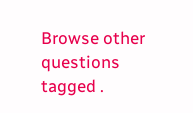Browse other questions tagged .